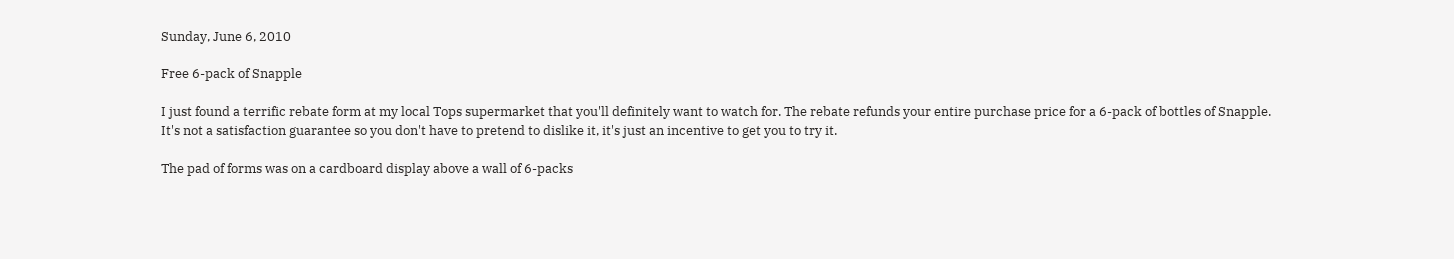Sunday, June 6, 2010

Free 6-pack of Snapple

I just found a terrific rebate form at my local Tops supermarket that you'll definitely want to watch for. The rebate refunds your entire purchase price for a 6-pack of bottles of Snapple. It's not a satisfaction guarantee so you don't have to pretend to dislike it, it's just an incentive to get you to try it.

The pad of forms was on a cardboard display above a wall of 6-packs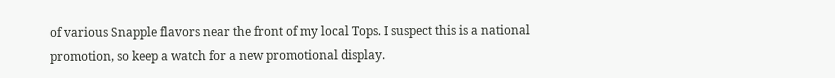of various Snapple flavors near the front of my local Tops. I suspect this is a national promotion, so keep a watch for a new promotional display.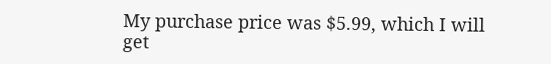My purchase price was $5.99, which I will get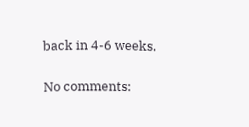back in 4-6 weeks.

No comments: